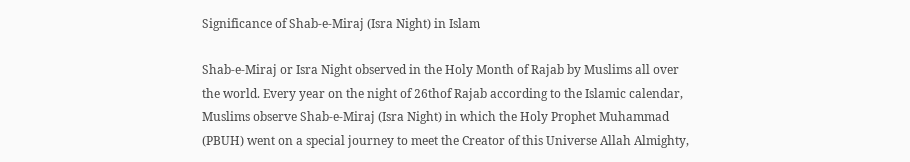Significance of Shab-e-Miraj (Isra Night) in Islam

Shab-e-Miraj or Isra Night observed in the Holy Month of Rajab by Muslims all over the world. Every year on the night of 26thof Rajab according to the Islamic calendar, Muslims observe Shab-e-Miraj (Isra Night) in which the Holy Prophet Muhammad (PBUH) went on a special journey to meet the Creator of this Universe Allah Almighty,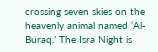crossing seven skies on the heavenly animal named ‘Al-Buraq.’ The Isra Night is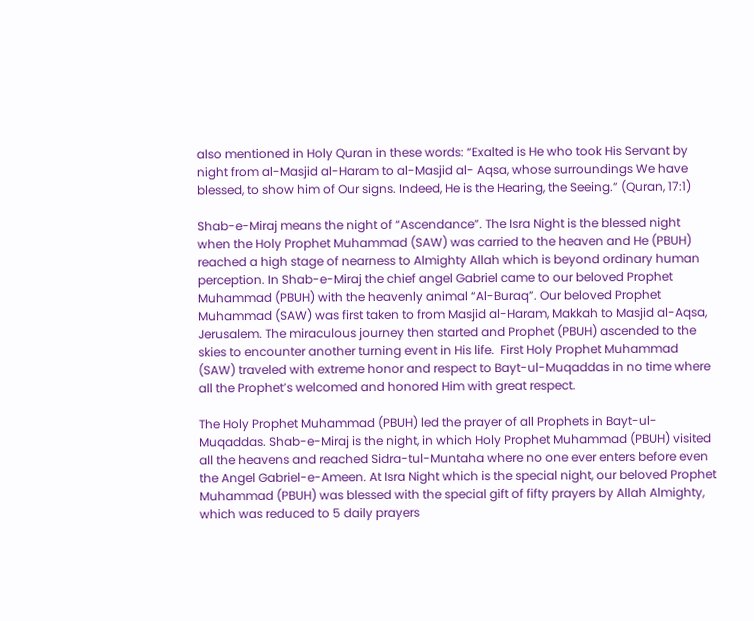also mentioned in Holy Quran in these words: “Exalted is He who took His Servant by night from al-Masjid al-Haram to al-Masjid al- Aqsa, whose surroundings We have blessed, to show him of Our signs. Indeed, He is the Hearing, the Seeing.” (Quran, 17:1)

Shab-e-Miraj means the night of “Ascendance”. The Isra Night is the blessed night when the Holy Prophet Muhammad (SAW) was carried to the heaven and He (PBUH) reached a high stage of nearness to Almighty Allah which is beyond ordinary human perception. In Shab-e-Miraj the chief angel Gabriel came to our beloved Prophet Muhammad (PBUH) with the heavenly animal “Al-Buraq”. Our beloved Prophet Muhammad (SAW) was first taken to from Masjid al-Haram, Makkah to Masjid al-Aqsa, Jerusalem. The miraculous journey then started and Prophet (PBUH) ascended to the skies to encounter another turning event in His life.  First Holy Prophet Muhammad (SAW) traveled with extreme honor and respect to Bayt-ul-Muqaddas in no time where all the Prophet’s welcomed and honored Him with great respect.

The Holy Prophet Muhammad (PBUH) led the prayer of all Prophets in Bayt-ul-Muqaddas. Shab-e-Miraj is the night, in which Holy Prophet Muhammad (PBUH) visited all the heavens and reached Sidra-tul-Muntaha where no one ever enters before even the Angel Gabriel-e-Ameen. At Isra Night which is the special night, our beloved Prophet Muhammad (PBUH) was blessed with the special gift of fifty prayers by Allah Almighty, which was reduced to 5 daily prayers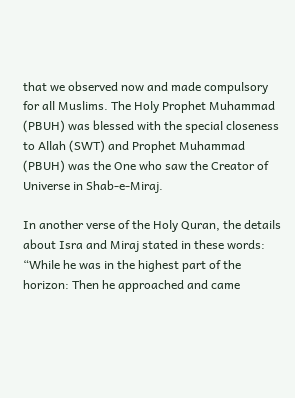that we observed now and made compulsory for all Muslims. The Holy Prophet Muhammad (PBUH) was blessed with the special closeness to Allah (SWT) and Prophet Muhammad (PBUH) was the One who saw the Creator of Universe in Shab-e-Miraj.

In another verse of the Holy Quran, the details about Isra and Miraj stated in these words: “While he was in the highest part of the horizon: Then he approached and came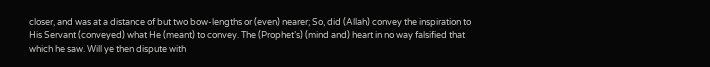closer, and was at a distance of but two bow-lengths or (even) nearer; So, did (Allah) convey the inspiration to His Servant (conveyed) what He (meant) to convey. The (Prophet’s) (mind and) heart in no way falsified that which he saw. Will ye then dispute with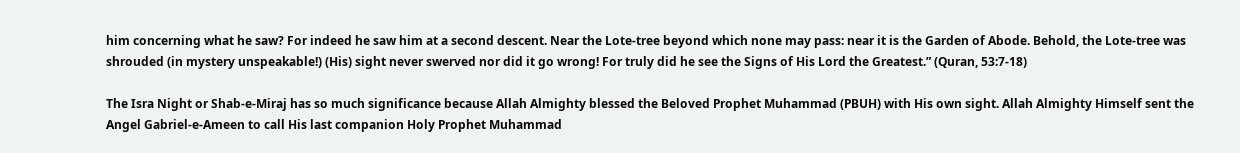him concerning what he saw? For indeed he saw him at a second descent. Near the Lote-tree beyond which none may pass: near it is the Garden of Abode. Behold, the Lote-tree was shrouded (in mystery unspeakable!) (His) sight never swerved nor did it go wrong! For truly did he see the Signs of His Lord the Greatest.” (Quran, 53:7-18)

The Isra Night or Shab-e-Miraj has so much significance because Allah Almighty blessed the Beloved Prophet Muhammad (PBUH) with His own sight. Allah Almighty Himself sent the Angel Gabriel-e-Ameen to call His last companion Holy Prophet Muhammad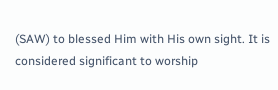(SAW) to blessed Him with His own sight. It is considered significant to worship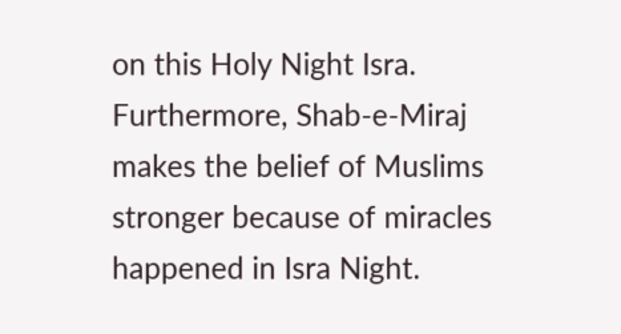on this Holy Night Isra. Furthermore, Shab-e-Miraj makes the belief of Muslims stronger because of miracles happened in Isra Night.